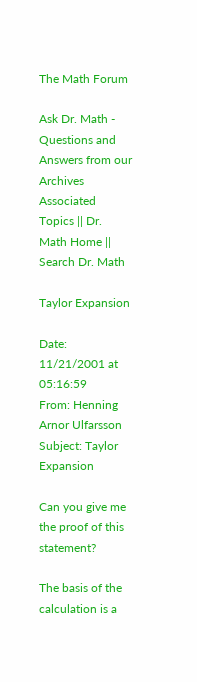The Math Forum

Ask Dr. Math - Questions and Answers from our Archives
Associated Topics || Dr. Math Home || Search Dr. Math

Taylor Expansion

Date: 11/21/2001 at 05:16:59
From: Henning Arnor Ulfarsson
Subject: Taylor Expansion

Can you give me the proof of this statement?

The basis of the calculation is a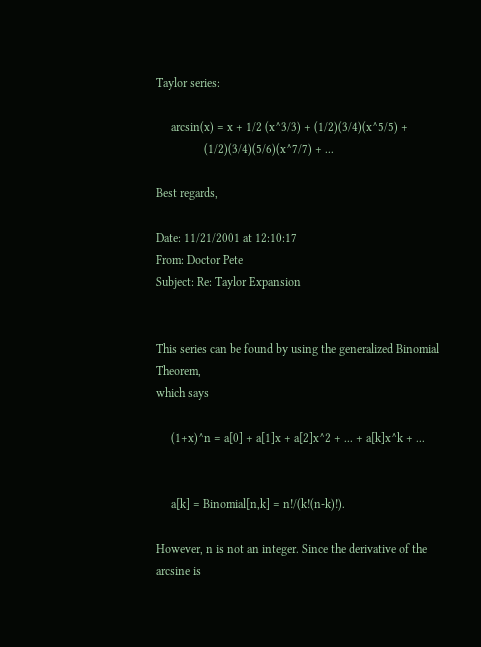Taylor series:

     arcsin(x) = x + 1/2 (x^3/3) + (1/2)(3/4)(x^5/5) +
                (1/2)(3/4)(5/6)(x^7/7) + ...

Best regards,

Date: 11/21/2001 at 12:10:17
From: Doctor Pete
Subject: Re: Taylor Expansion


This series can be found by using the generalized Binomial Theorem,
which says

     (1+x)^n = a[0] + a[1]x + a[2]x^2 + ... + a[k]x^k + ...


     a[k] = Binomial[n,k] = n!/(k!(n-k)!).

However, n is not an integer. Since the derivative of the arcsine is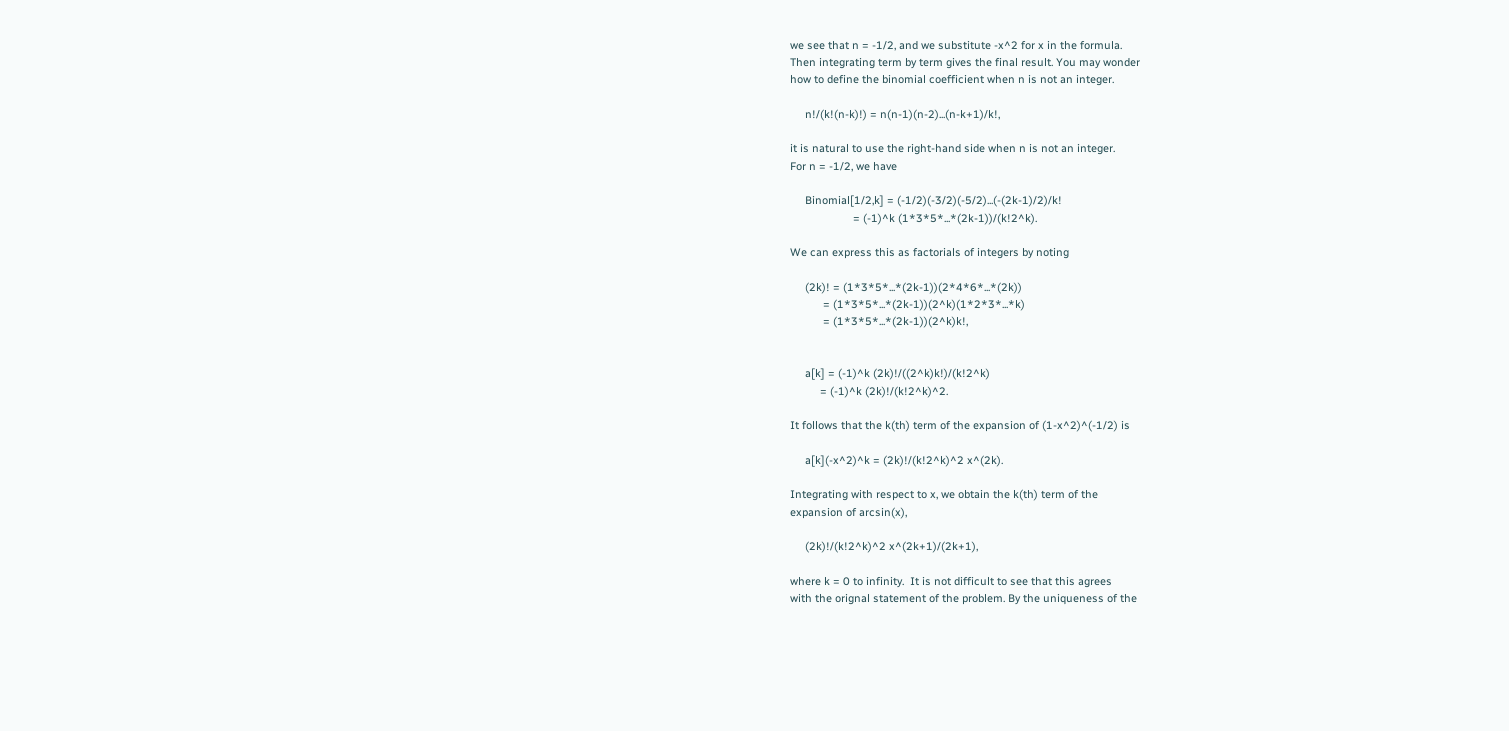we see that n = -1/2, and we substitute -x^2 for x in the formula.
Then integrating term by term gives the final result. You may wonder
how to define the binomial coefficient when n is not an integer.

     n!/(k!(n-k)!) = n(n-1)(n-2)...(n-k+1)/k!,

it is natural to use the right-hand side when n is not an integer.
For n = -1/2, we have

     Binomial[1/2,k] = (-1/2)(-3/2)(-5/2)...(-(2k-1)/2)/k!
                     = (-1)^k (1*3*5*...*(2k-1))/(k!2^k).

We can express this as factorials of integers by noting

     (2k)! = (1*3*5*...*(2k-1))(2*4*6*...*(2k))
           = (1*3*5*...*(2k-1))(2^k)(1*2*3*...*k)
           = (1*3*5*...*(2k-1))(2^k)k!,


     a[k] = (-1)^k (2k)!/((2^k)k!)/(k!2^k)
          = (-1)^k (2k)!/(k!2^k)^2.

It follows that the k(th) term of the expansion of (1-x^2)^(-1/2) is

     a[k](-x^2)^k = (2k)!/(k!2^k)^2 x^(2k).

Integrating with respect to x, we obtain the k(th) term of the
expansion of arcsin(x),

     (2k)!/(k!2^k)^2 x^(2k+1)/(2k+1),

where k = 0 to infinity.  It is not difficult to see that this agrees
with the orignal statement of the problem. By the uniqueness of the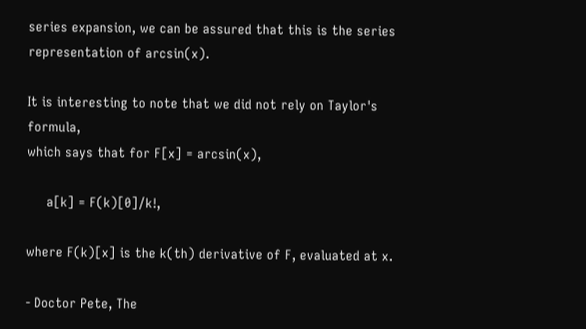series expansion, we can be assured that this is the series
representation of arcsin(x).

It is interesting to note that we did not rely on Taylor's formula,
which says that for F[x] = arcsin(x),

     a[k] = F(k)[0]/k!,

where F(k)[x] is the k(th) derivative of F, evaluated at x.

- Doctor Pete, The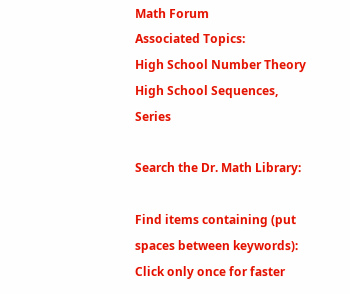Math Forum
Associated Topics:
High School Number Theory
High School Sequences, Series

Search the Dr. Math Library:

Find items containing (put spaces between keywords):
Click only once for faster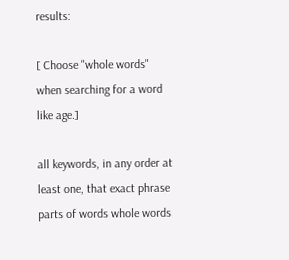results:

[ Choose "whole words" when searching for a word like age.]

all keywords, in any order at least one, that exact phrase
parts of words whole words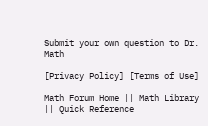Submit your own question to Dr. Math

[Privacy Policy] [Terms of Use]

Math Forum Home || Math Library || Quick Reference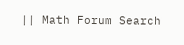|| Math Forum Search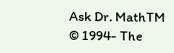Ask Dr. MathTM
© 1994- The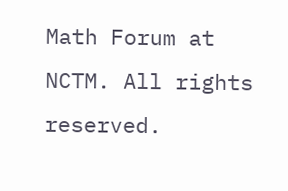Math Forum at NCTM. All rights reserved.